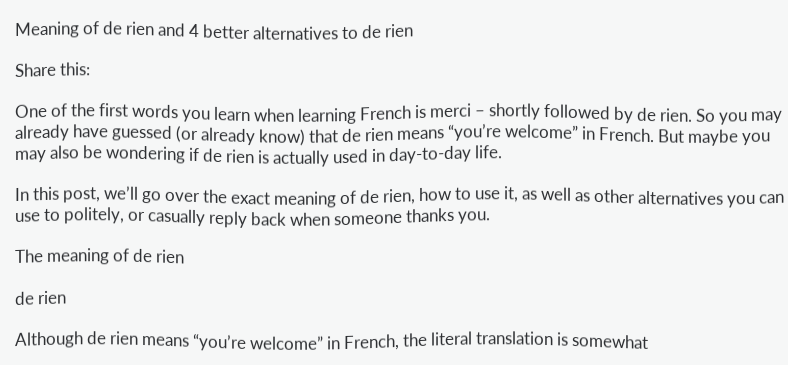Meaning of de rien and 4 better alternatives to de rien

Share this:

One of the first words you learn when learning French is merci – shortly followed by de rien. So you may already have guessed (or already know) that de rien means “you’re welcome” in French. But maybe you may also be wondering if de rien is actually used in day-to-day life.

In this post, we’ll go over the exact meaning of de rien, how to use it, as well as other alternatives you can use to politely, or casually reply back when someone thanks you.

The meaning of de rien

de rien

Although de rien means “you’re welcome” in French, the literal translation is somewhat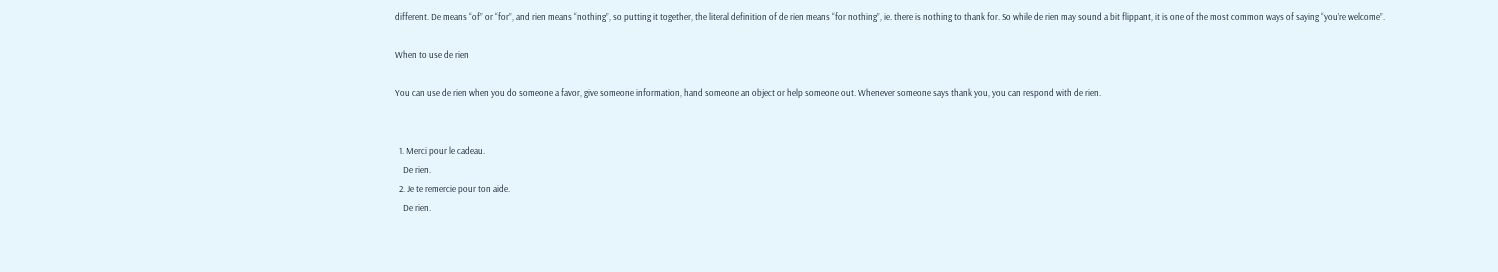different. De means “of” or “for”, and rien means “nothing”, so putting it together, the literal definition of de rien means “for nothing”, ie. there is nothing to thank for. So while de rien may sound a bit flippant, it is one of the most common ways of saying “you’re welcome”.

When to use de rien

You can use de rien when you do someone a favor, give someone information, hand someone an object or help someone out. Whenever someone says thank you, you can respond with de rien.


  1. Merci pour le cadeau.
    De rien.
  2. Je te remercie pour ton aide.
    De rien.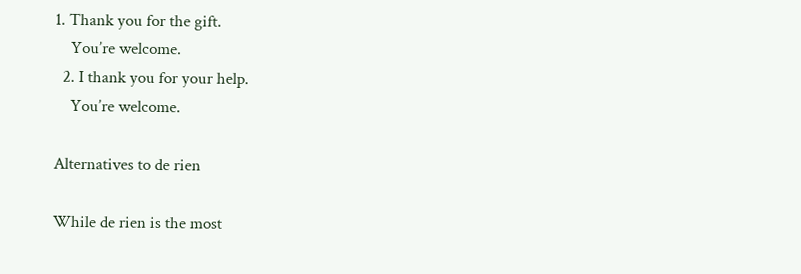1. Thank you for the gift.
    You’re welcome.
  2. I thank you for your help.
    You’re welcome.

Alternatives to de rien

While de rien is the most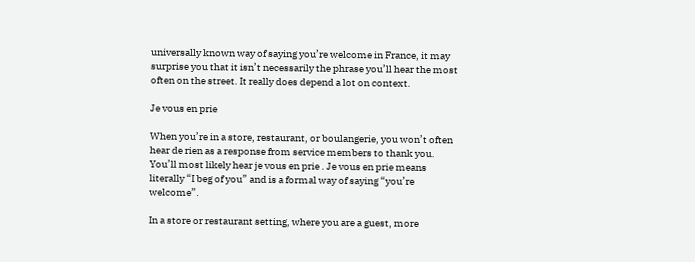universally known way of saying you’re welcome in France, it may surprise you that it isn’t necessarily the phrase you’ll hear the most often on the street. It really does depend a lot on context.

Je vous en prie

When you’re in a store, restaurant, or boulangerie, you won’t often hear de rien as a response from service members to thank you. You’ll most likely hear je vous en prie . Je vous en prie means literally “I beg of you” and is a formal way of saying “you’re welcome”.

In a store or restaurant setting, where you are a guest, more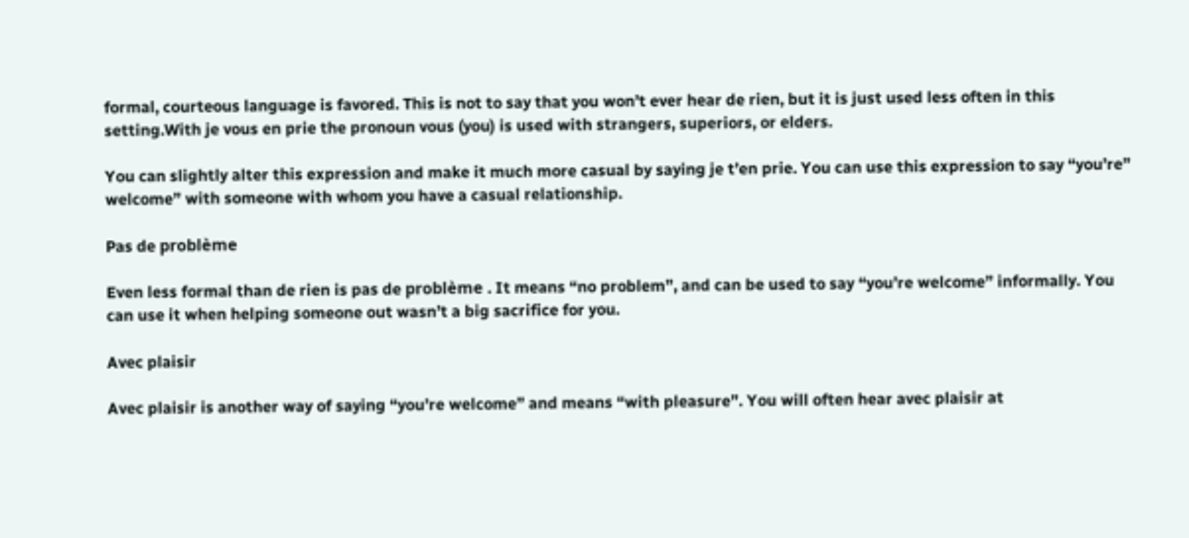formal, courteous language is favored. This is not to say that you won’t ever hear de rien, but it is just used less often in this setting.With je vous en prie the pronoun vous (you) is used with strangers, superiors, or elders.

You can slightly alter this expression and make it much more casual by saying je t’en prie. You can use this expression to say “you’re” welcome” with someone with whom you have a casual relationship.

Pas de problème

Even less formal than de rien is pas de problème . It means “no problem”, and can be used to say “you’re welcome” informally. You can use it when helping someone out wasn’t a big sacrifice for you.

Avec plaisir

Avec plaisir is another way of saying “you’re welcome” and means “with pleasure”. You will often hear avec plaisir at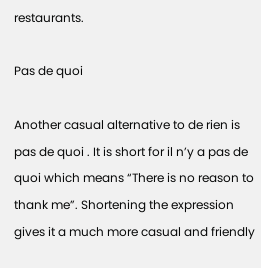restaurants.

Pas de quoi

Another casual alternative to de rien is pas de quoi . It is short for il n’y a pas de quoi which means “There is no reason to thank me”. Shortening the expression gives it a much more casual and friendly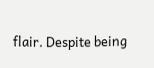flair. Despite being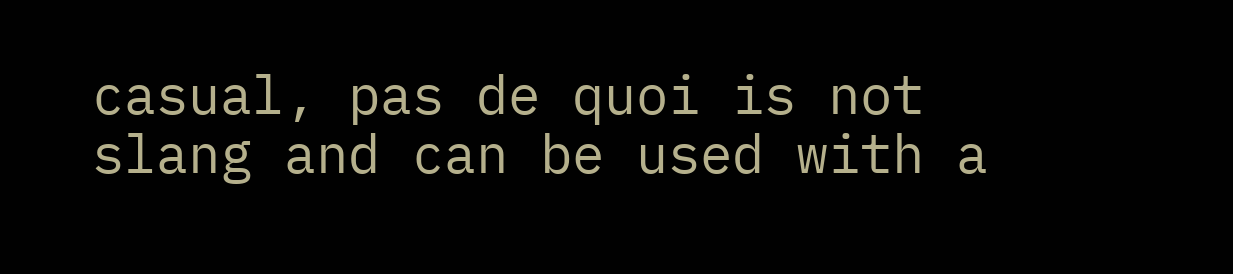casual, pas de quoi is not slang and can be used with a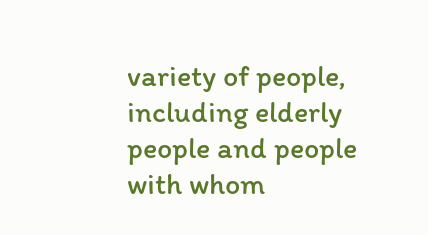variety of people, including elderly people and people with whom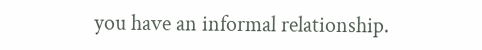you have an informal relationship.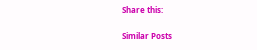Share this:

Similar Posts